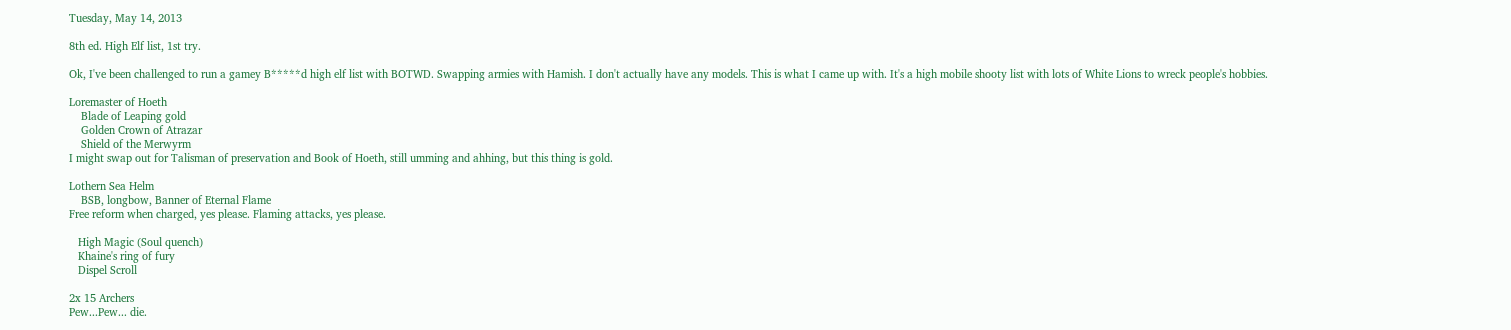Tuesday, May 14, 2013

8th ed. High Elf list, 1st try.

Ok, I've been challenged to run a gamey B*****d high elf list with BOTWD. Swapping armies with Hamish. I don't actually have any models. This is what I came up with. It's a high mobile shooty list with lots of White Lions to wreck people's hobbies.

Loremaster of Hoeth
    Blade of Leaping gold
    Golden Crown of Atrazar
    Shield of the Merwyrm
I might swap out for Talisman of preservation and Book of Hoeth, still umming and ahhing, but this thing is gold.

Lothern Sea Helm
    BSB, longbow, Banner of Eternal Flame
Free reform when charged, yes please. Flaming attacks, yes please.

   High Magic (Soul quench)
   Khaine's ring of fury
   Dispel Scroll

2x 15 Archers
Pew...Pew... die.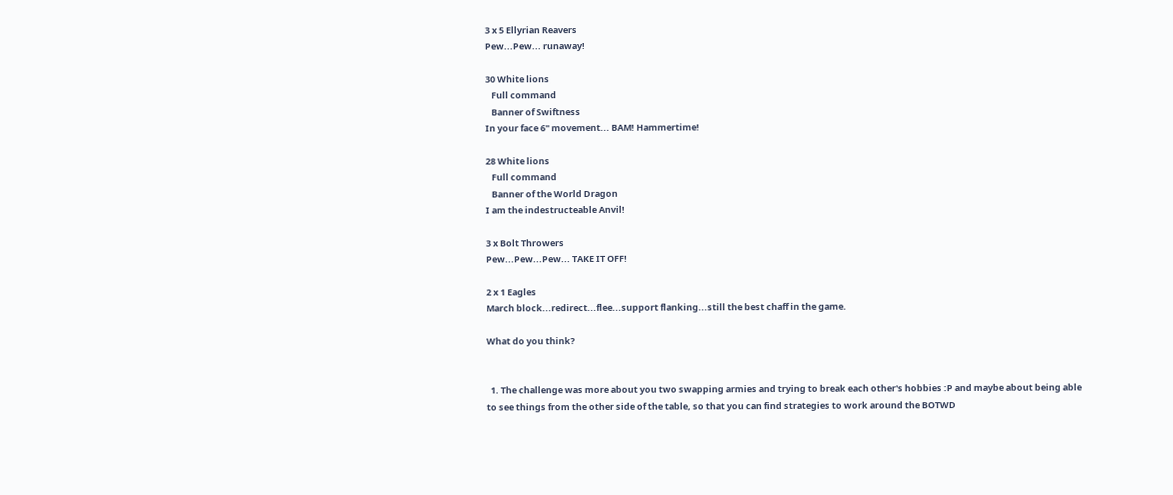3 x 5 Ellyrian Reavers
Pew...Pew... runaway!

30 White lions
   Full command
   Banner of Swiftness
In your face 6" movement... BAM! Hammertime!

28 White lions
   Full command
   Banner of the World Dragon
I am the indestructeable Anvil!

3 x Bolt Throwers
Pew...Pew...Pew... TAKE IT OFF!

2 x 1 Eagles
March block...redirect...flee...support flanking...still the best chaff in the game.

What do you think?


  1. The challenge was more about you two swapping armies and trying to break each other's hobbies :P and maybe about being able to see things from the other side of the table, so that you can find strategies to work around the BOTWD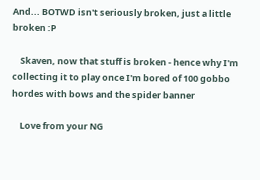And... BOTWD isn't seriously broken, just a little broken :P

    Skaven, now that stuff is broken - hence why I'm collecting it to play once I'm bored of 100 gobbo hordes with bows and the spider banner

    Love from your NG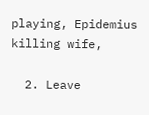playing, Epidemius killing wife,

  2. Leave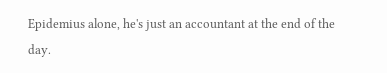Epidemius alone, he's just an accountant at the end of the day.